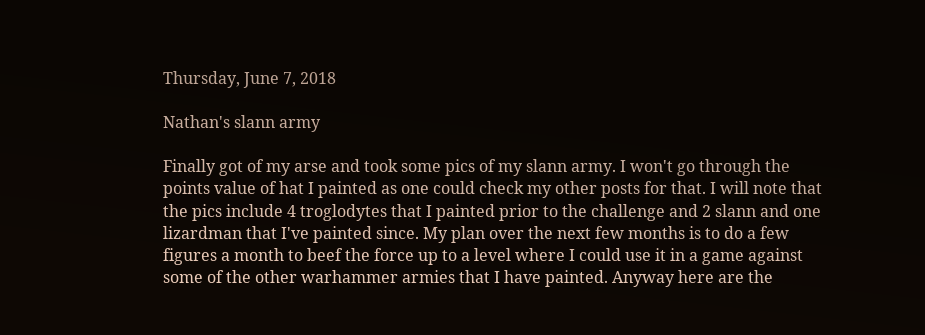Thursday, June 7, 2018

Nathan's slann army

Finally got of my arse and took some pics of my slann army. I won't go through the points value of hat I painted as one could check my other posts for that. I will note that the pics include 4 troglodytes that I painted prior to the challenge and 2 slann and one lizardman that I've painted since. My plan over the next few months is to do a few figures a month to beef the force up to a level where I could use it in a game against some of the other warhammer armies that I have painted. Anyway here are the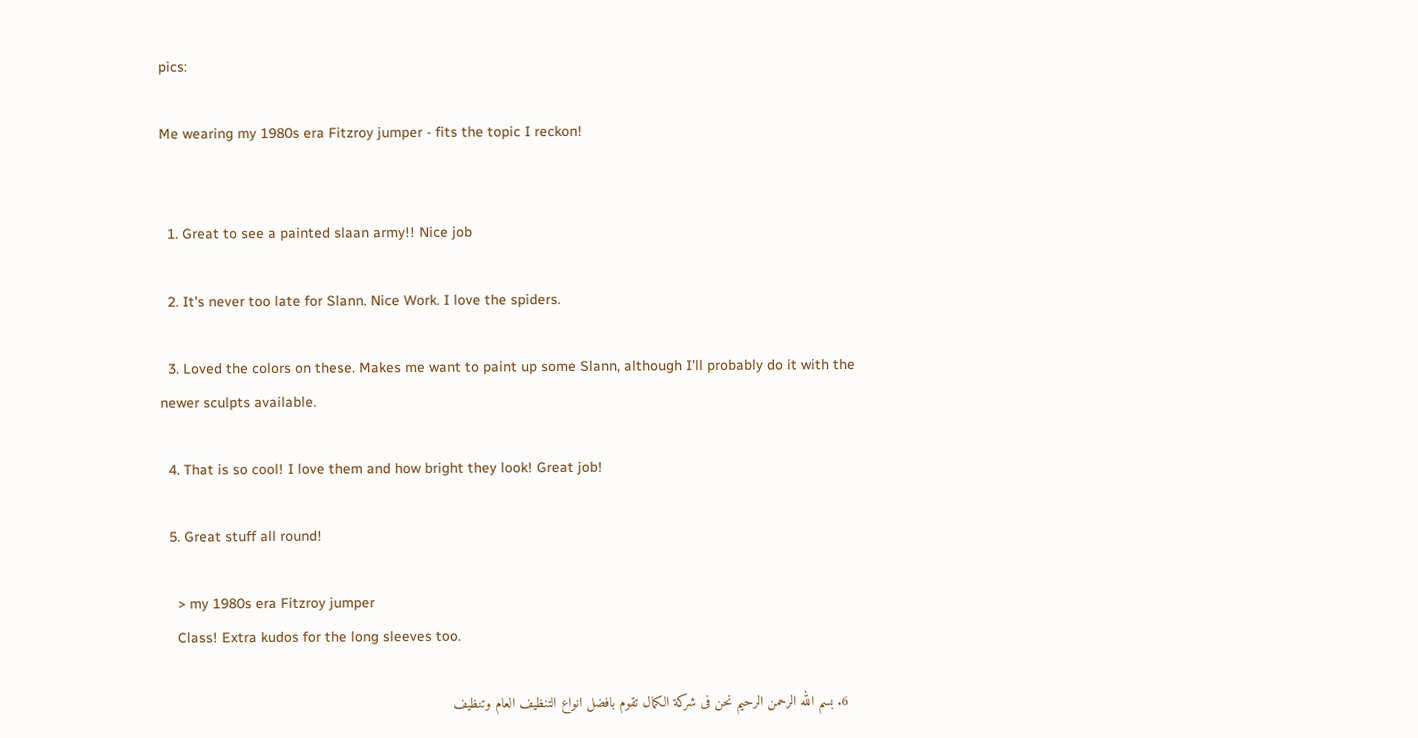pics:

Me wearing my 1980s era Fitzroy jumper - fits the topic I reckon!


  1. Great to see a painted slaan army!! Nice job

  2. It's never too late for Slann. Nice Work. I love the spiders.

  3. Loved the colors on these. Makes me want to paint up some Slann, although I'll probably do it with the newer sculpts available.

  4. That is so cool! I love them and how bright they look! Great job!

  5. Great stuff all round!

    > my 1980s era Fitzroy jumper
    Class! Extra kudos for the long sleeves too.

  6. بسم الله الرحمن الرحيم نحن فى شركة الكمال تقوم بافضل انواع التنظيف العام وتنظيف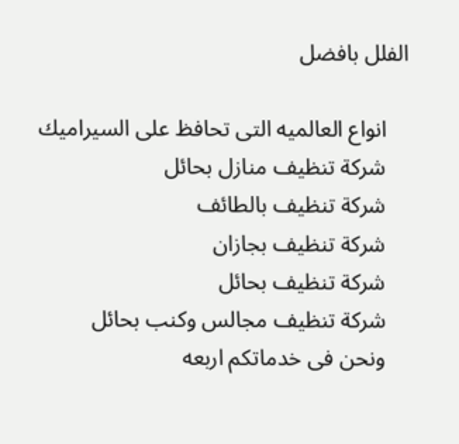الفلل بافضل

    انواع العالميه التى تحافظ على السيراميك
    شركة تنظيف منازل بحائل
    شركة تنظيف بالطائف
    شركة تنظيف بجازان
    شركة تنظيف بحائل
    شركة تنظيف مجالس وكنب بحائل
    ونحن فى خدماتكم اربعه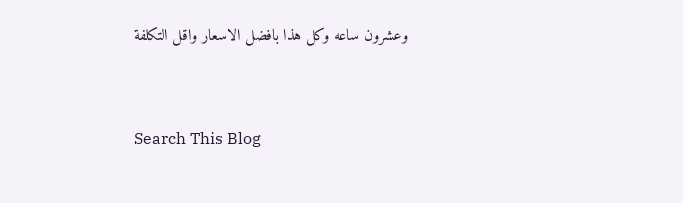وعشرون ساعه وكل هذا بافضل الاسعار واقل التكلفة


Search This Blog